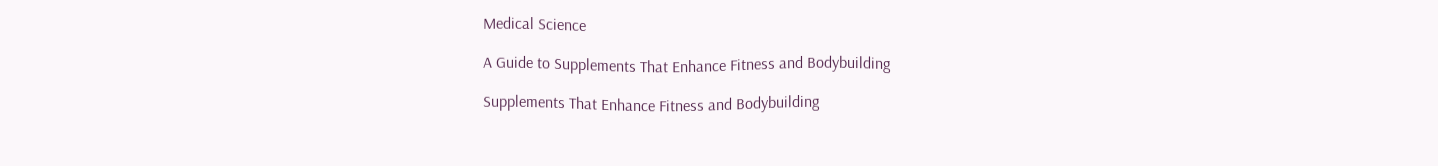Medical Science

A Guide to Supplements That Enhance Fitness and Bodybuilding

Supplements That Enhance Fitness and Bodybuilding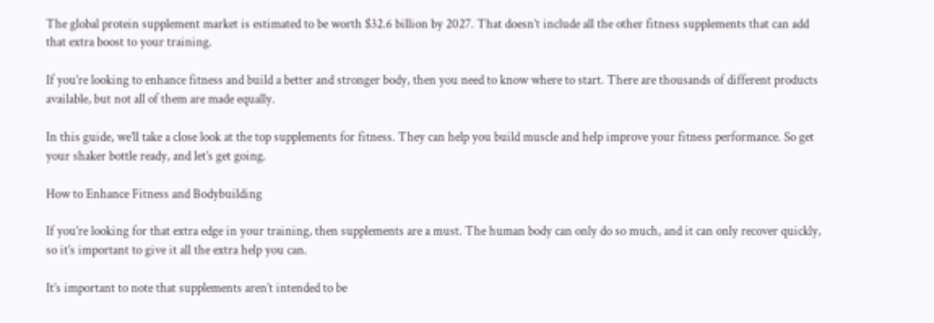The global protein supplement market is estimated to be worth $32.6 billion by 2027. That doesn’t include all the other fitness supplements that can add that extra boost to your training.

If you’re looking to enhance fitness and build a better and stronger body, then you need to know where to start. There are thousands of different products available, but not all of them are made equally.

In this guide, we’ll take a close look at the top supplements for fitness. They can help you build muscle and help improve your fitness performance. So get your shaker bottle ready, and let’s get going.

How to Enhance Fitness and Bodybuilding

If you’re looking for that extra edge in your training, then supplements are a must. The human body can only do so much, and it can only recover quickly, so it’s important to give it all the extra help you can.

It’s important to note that supplements aren’t intended to be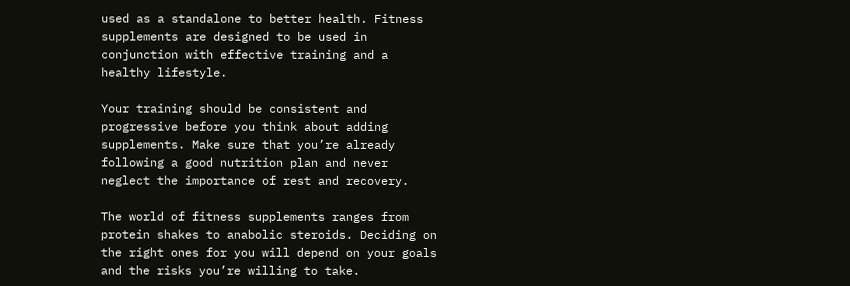used as a standalone to better health. Fitness supplements are designed to be used in conjunction with effective training and a healthy lifestyle.

Your training should be consistent and progressive before you think about adding supplements. Make sure that you’re already following a good nutrition plan and never neglect the importance of rest and recovery.

The world of fitness supplements ranges from protein shakes to anabolic steroids. Deciding on the right ones for you will depend on your goals and the risks you’re willing to take.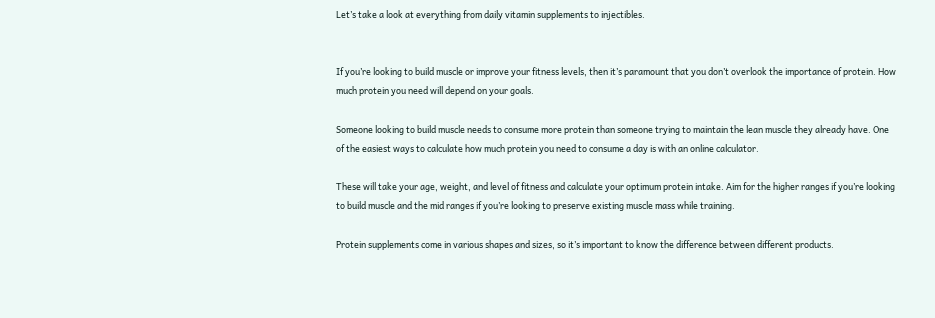Let’s take a look at everything from daily vitamin supplements to injectibles.


If you’re looking to build muscle or improve your fitness levels, then it’s paramount that you don’t overlook the importance of protein. How much protein you need will depend on your goals.

Someone looking to build muscle needs to consume more protein than someone trying to maintain the lean muscle they already have. One of the easiest ways to calculate how much protein you need to consume a day is with an online calculator.

These will take your age, weight, and level of fitness and calculate your optimum protein intake. Aim for the higher ranges if you’re looking to build muscle and the mid ranges if you’re looking to preserve existing muscle mass while training.

Protein supplements come in various shapes and sizes, so it’s important to know the difference between different products.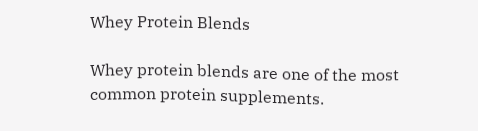Whey Protein Blends

Whey protein blends are one of the most common protein supplements.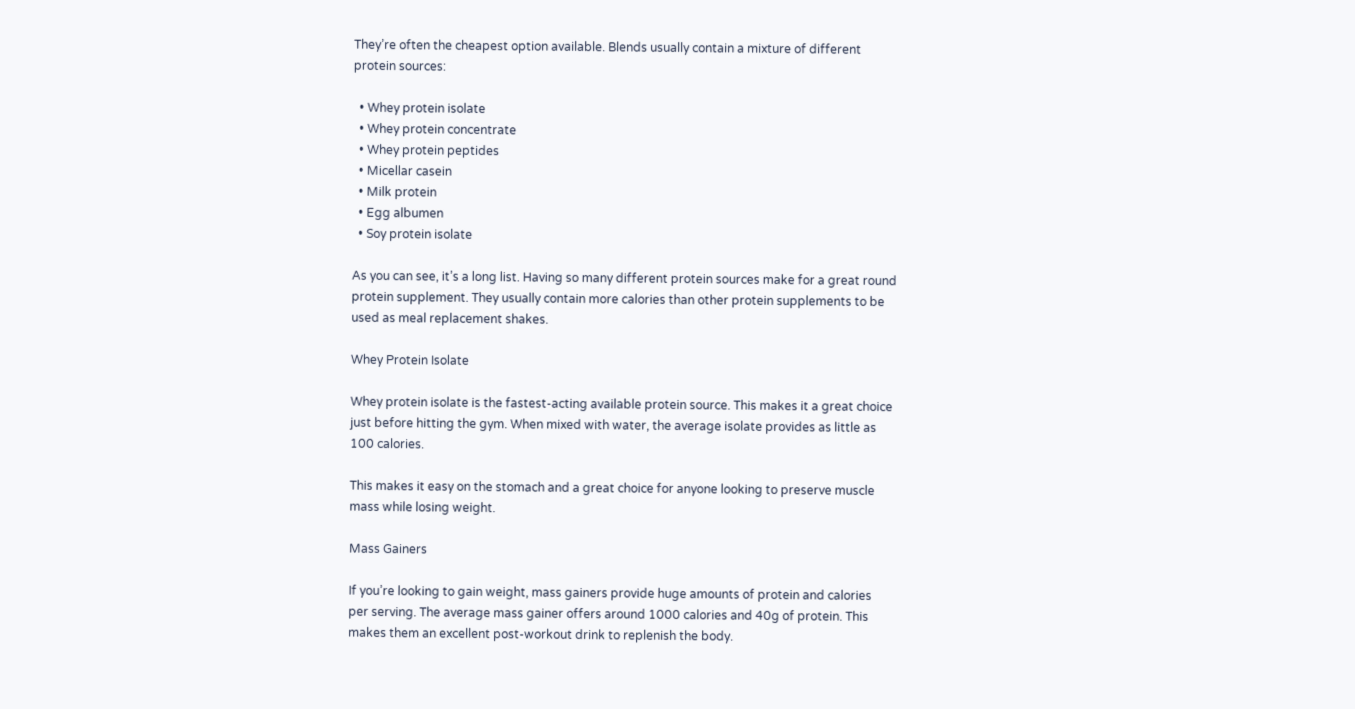They’re often the cheapest option available. Blends usually contain a mixture of different protein sources:

  • Whey protein isolate
  • Whey protein concentrate
  • Whey protein peptides
  • Micellar casein
  • Milk protein
  • Egg albumen
  • Soy protein isolate

As you can see, it’s a long list. Having so many different protein sources make for a great round protein supplement. They usually contain more calories than other protein supplements to be used as meal replacement shakes.

Whey Protein Isolate

Whey protein isolate is the fastest-acting available protein source. This makes it a great choice just before hitting the gym. When mixed with water, the average isolate provides as little as 100 calories.

This makes it easy on the stomach and a great choice for anyone looking to preserve muscle mass while losing weight.

Mass Gainers

If you’re looking to gain weight, mass gainers provide huge amounts of protein and calories per serving. The average mass gainer offers around 1000 calories and 40g of protein. This makes them an excellent post-workout drink to replenish the body.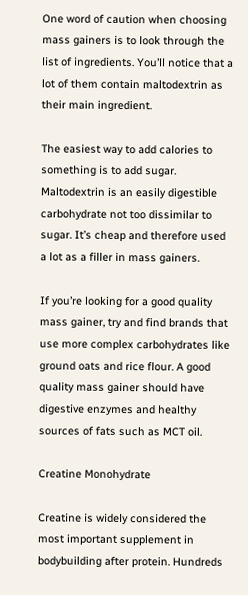One word of caution when choosing mass gainers is to look through the list of ingredients. You’ll notice that a lot of them contain maltodextrin as their main ingredient.

The easiest way to add calories to something is to add sugar. Maltodextrin is an easily digestible carbohydrate not too dissimilar to sugar. It’s cheap and therefore used a lot as a filler in mass gainers.

If you’re looking for a good quality mass gainer, try and find brands that use more complex carbohydrates like ground oats and rice flour. A good quality mass gainer should have digestive enzymes and healthy sources of fats such as MCT oil.

Creatine Monohydrate

Creatine is widely considered the most important supplement in bodybuilding after protein. Hundreds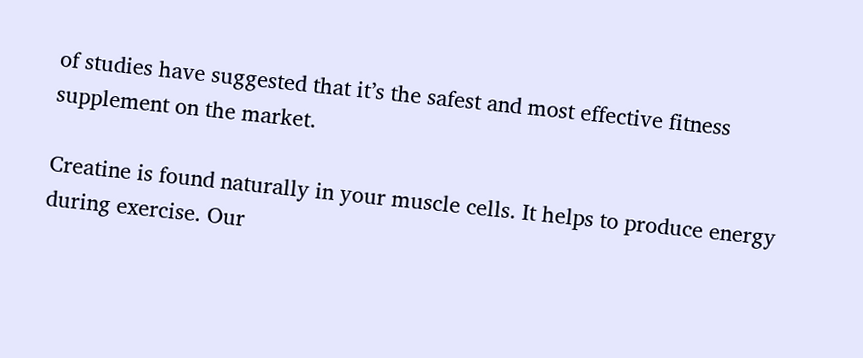of studies have suggested that it’s the safest and most effective fitness supplement on the market.

Creatine is found naturally in your muscle cells. It helps to produce energy during exercise. Our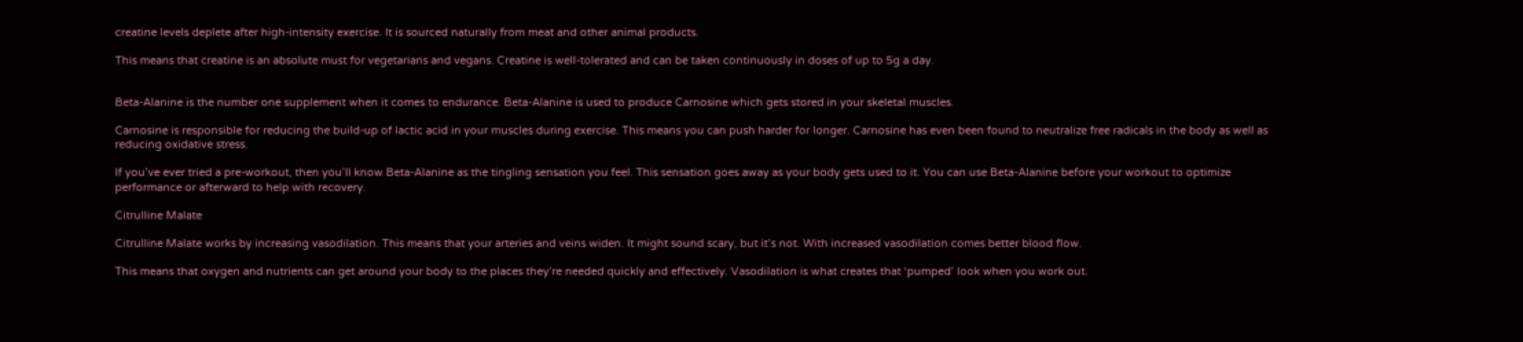creatine levels deplete after high-intensity exercise. It is sourced naturally from meat and other animal products.

This means that creatine is an absolute must for vegetarians and vegans. Creatine is well-tolerated and can be taken continuously in doses of up to 5g a day.


Beta-Alanine is the number one supplement when it comes to endurance. Beta-Alanine is used to produce Carnosine which gets stored in your skeletal muscles.

Carnosine is responsible for reducing the build-up of lactic acid in your muscles during exercise. This means you can push harder for longer. Carnosine has even been found to neutralize free radicals in the body as well as reducing oxidative stress.

If you’ve ever tried a pre-workout, then you’ll know Beta-Alanine as the tingling sensation you feel. This sensation goes away as your body gets used to it. You can use Beta-Alanine before your workout to optimize performance or afterward to help with recovery.

Citrulline Malate

Citrulline Malate works by increasing vasodilation. This means that your arteries and veins widen. It might sound scary, but it’s not. With increased vasodilation comes better blood flow.

This means that oxygen and nutrients can get around your body to the places they’re needed quickly and effectively. Vasodilation is what creates that ‘pumped’ look when you work out.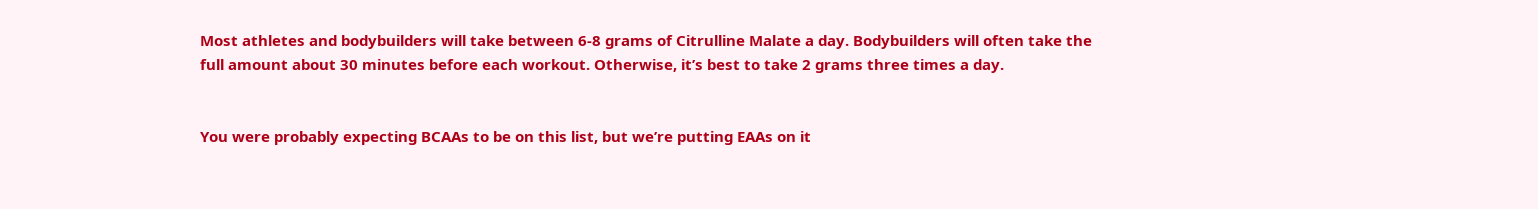Most athletes and bodybuilders will take between 6-8 grams of Citrulline Malate a day. Bodybuilders will often take the full amount about 30 minutes before each workout. Otherwise, it’s best to take 2 grams three times a day.


You were probably expecting BCAAs to be on this list, but we’re putting EAAs on it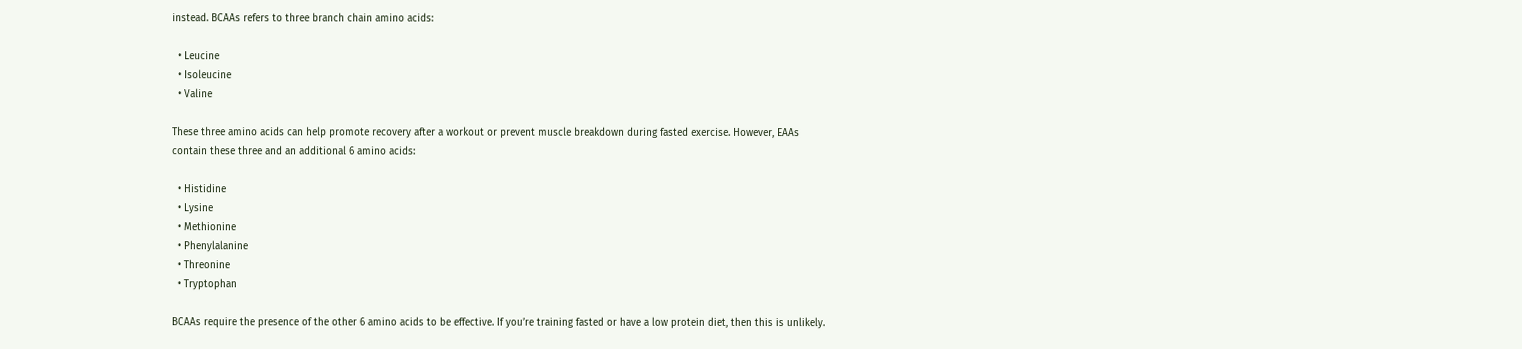instead. BCAAs refers to three branch chain amino acids:

  • Leucine
  • Isoleucine
  • Valine

These three amino acids can help promote recovery after a workout or prevent muscle breakdown during fasted exercise. However, EAAs contain these three and an additional 6 amino acids:

  • Histidine
  • Lysine
  • Methionine
  • Phenylalanine
  • Threonine
  • Tryptophan

BCAAs require the presence of the other 6 amino acids to be effective. If you’re training fasted or have a low protein diet, then this is unlikely.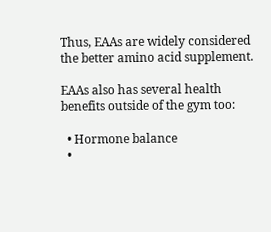Thus, EAAs are widely considered the better amino acid supplement.

EAAs also has several health benefits outside of the gym too:

  • Hormone balance
  •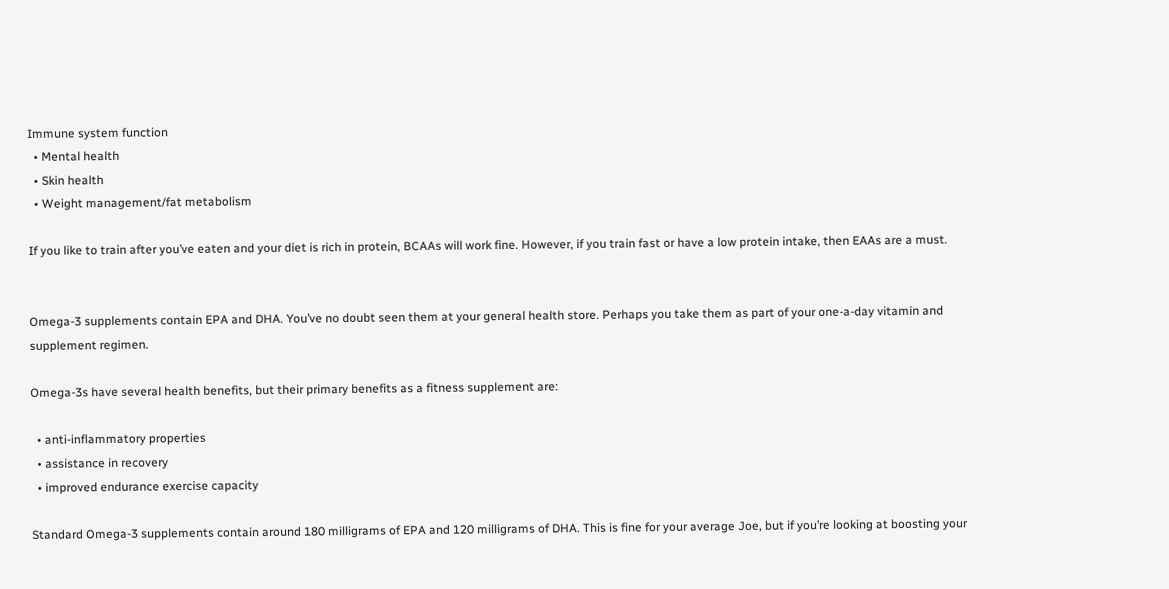Immune system function
  • Mental health
  • Skin health
  • Weight management/fat metabolism

If you like to train after you’ve eaten and your diet is rich in protein, BCAAs will work fine. However, if you train fast or have a low protein intake, then EAAs are a must.


Omega-3 supplements contain EPA and DHA. You’ve no doubt seen them at your general health store. Perhaps you take them as part of your one-a-day vitamin and supplement regimen.

Omega-3s have several health benefits, but their primary benefits as a fitness supplement are:

  • anti-inflammatory properties
  • assistance in recovery
  • improved endurance exercise capacity

Standard Omega-3 supplements contain around 180 milligrams of EPA and 120 milligrams of DHA. This is fine for your average Joe, but if you’re looking at boosting your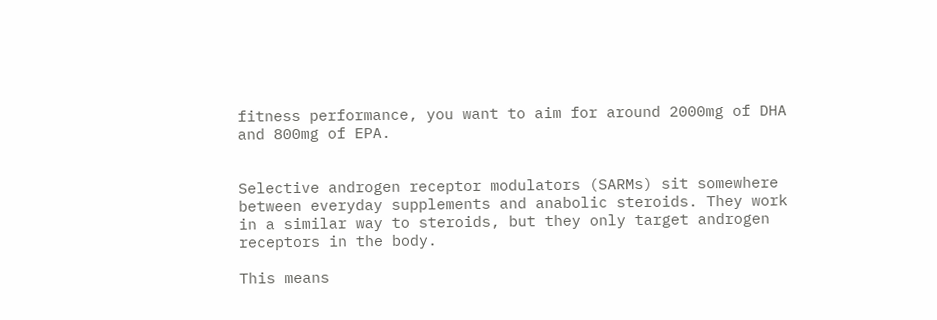fitness performance, you want to aim for around 2000mg of DHA and 800mg of EPA.


Selective androgen receptor modulators (SARMs) sit somewhere between everyday supplements and anabolic steroids. They work in a similar way to steroids, but they only target androgen receptors in the body.

This means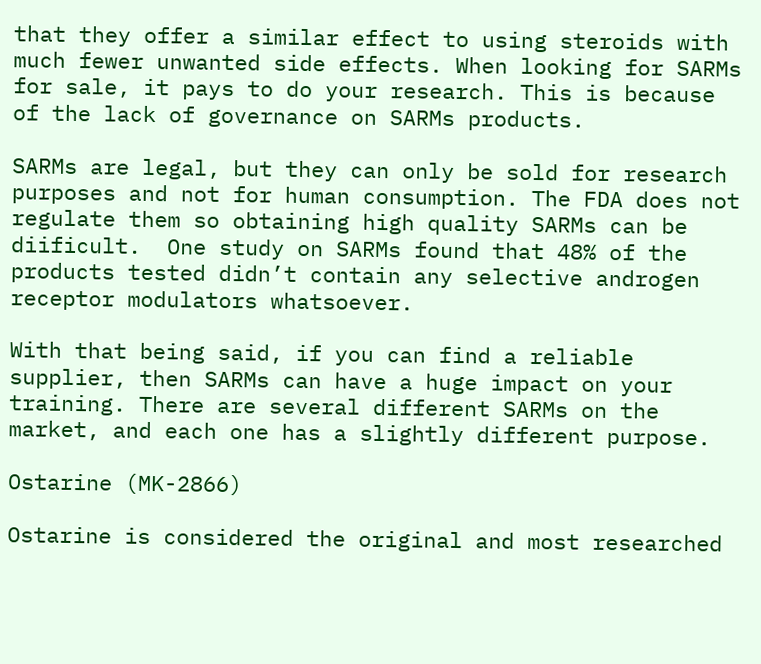that they offer a similar effect to using steroids with much fewer unwanted side effects. When looking for SARMs for sale, it pays to do your research. This is because of the lack of governance on SARMs products.

SARMs are legal, but they can only be sold for research purposes and not for human consumption. The FDA does not regulate them so obtaining high quality SARMs can be diificult.  One study on SARMs found that 48% of the products tested didn’t contain any selective androgen receptor modulators whatsoever.

With that being said, if you can find a reliable supplier, then SARMs can have a huge impact on your training. There are several different SARMs on the market, and each one has a slightly different purpose.

Ostarine (MK-2866)

Ostarine is considered the original and most researched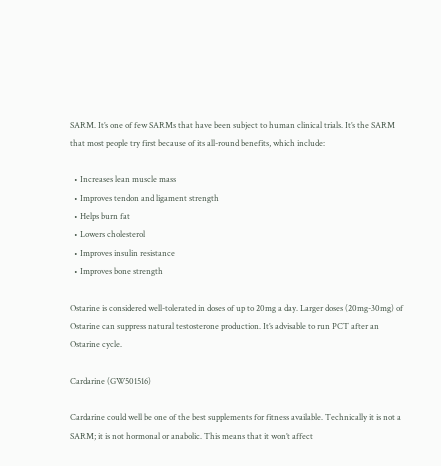SARM. It’s one of few SARMs that have been subject to human clinical trials. It’s the SARM that most people try first because of its all-round benefits, which include:

  • Increases lean muscle mass
  • Improves tendon and ligament strength
  • Helps burn fat
  • Lowers cholesterol
  • Improves insulin resistance
  • Improves bone strength

Ostarine is considered well-tolerated in doses of up to 20mg a day. Larger doses (20mg-30mg) of Ostarine can suppress natural testosterone production. It’s advisable to run PCT after an Ostarine cycle.

Cardarine (GW501516)

Cardarine could well be one of the best supplements for fitness available. Technically it is not a SARM; it is not hormonal or anabolic. This means that it won’t affect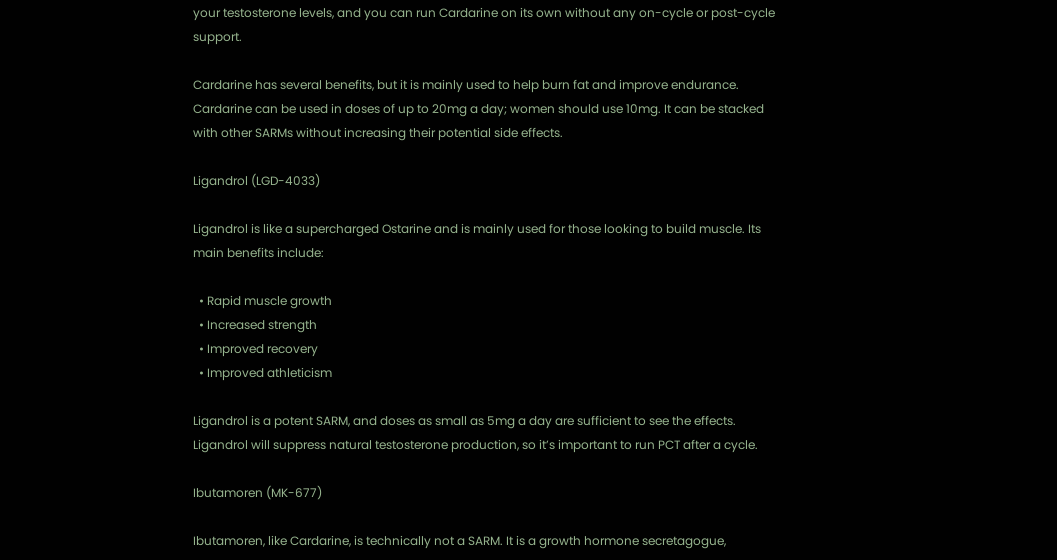your testosterone levels, and you can run Cardarine on its own without any on-cycle or post-cycle support.

Cardarine has several benefits, but it is mainly used to help burn fat and improve endurance. Cardarine can be used in doses of up to 20mg a day; women should use 10mg. It can be stacked with other SARMs without increasing their potential side effects.

Ligandrol (LGD-4033)

Ligandrol is like a supercharged Ostarine and is mainly used for those looking to build muscle. Its main benefits include:

  • Rapid muscle growth
  • Increased strength
  • Improved recovery
  • Improved athleticism

Ligandrol is a potent SARM, and doses as small as 5mg a day are sufficient to see the effects. Ligandrol will suppress natural testosterone production, so it’s important to run PCT after a cycle.

Ibutamoren (MK-677)

Ibutamoren, like Cardarine, is technically not a SARM. It is a growth hormone secretagogue,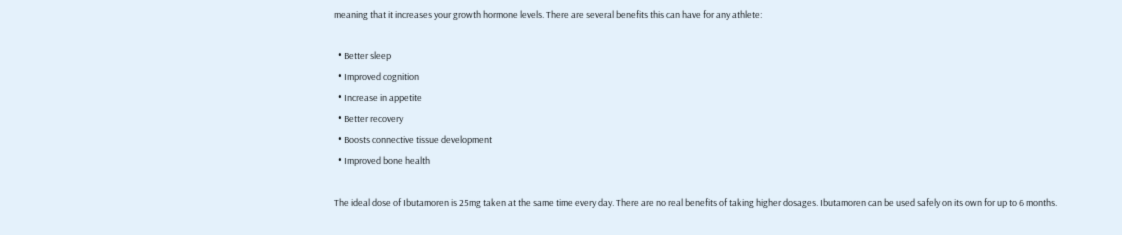meaning that it increases your growth hormone levels. There are several benefits this can have for any athlete:

  • Better sleep
  • Improved cognition
  • Increase in appetite
  • Better recovery
  • Boosts connective tissue development
  • Improved bone health

The ideal dose of Ibutamoren is 25mg taken at the same time every day. There are no real benefits of taking higher dosages. Ibutamoren can be used safely on its own for up to 6 months.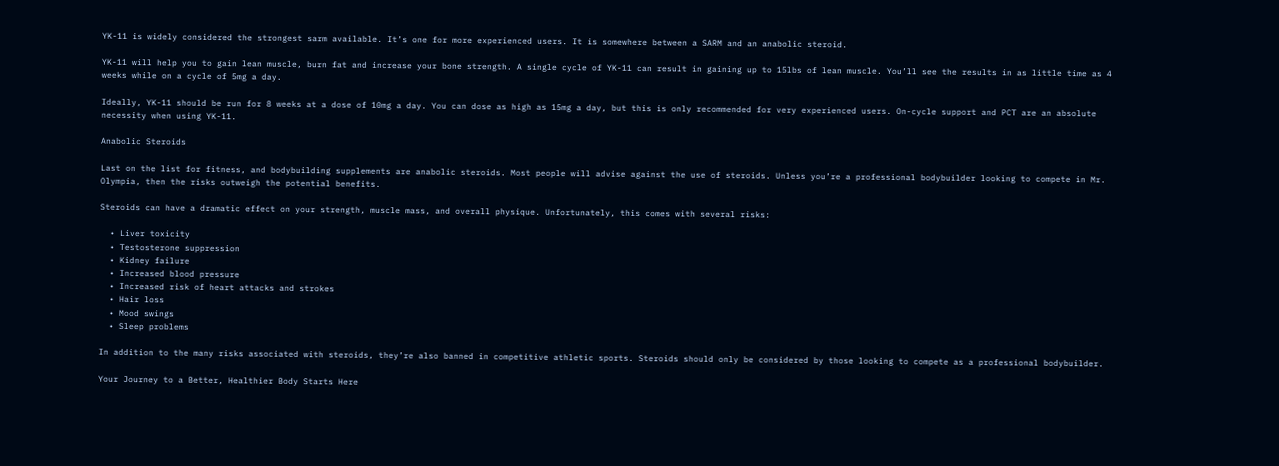YK-11 is widely considered the strongest sarm available. It’s one for more experienced users. It is somewhere between a SARM and an anabolic steroid.

YK-11 will help you to gain lean muscle, burn fat and increase your bone strength. A single cycle of YK-11 can result in gaining up to 15lbs of lean muscle. You’ll see the results in as little time as 4 weeks while on a cycle of 5mg a day.

Ideally, YK-11 should be run for 8 weeks at a dose of 10mg a day. You can dose as high as 15mg a day, but this is only recommended for very experienced users. On-cycle support and PCT are an absolute necessity when using YK-11.

Anabolic Steroids

Last on the list for fitness, and bodybuilding supplements are anabolic steroids. Most people will advise against the use of steroids. Unless you’re a professional bodybuilder looking to compete in Mr. Olympia, then the risks outweigh the potential benefits.

Steroids can have a dramatic effect on your strength, muscle mass, and overall physique. Unfortunately, this comes with several risks:

  • Liver toxicity
  • Testosterone suppression
  • Kidney failure
  • Increased blood pressure
  • Increased risk of heart attacks and strokes
  • Hair loss
  • Mood swings
  • Sleep problems

In addition to the many risks associated with steroids, they’re also banned in competitive athletic sports. Steroids should only be considered by those looking to compete as a professional bodybuilder.

Your Journey to a Better, Healthier Body Starts Here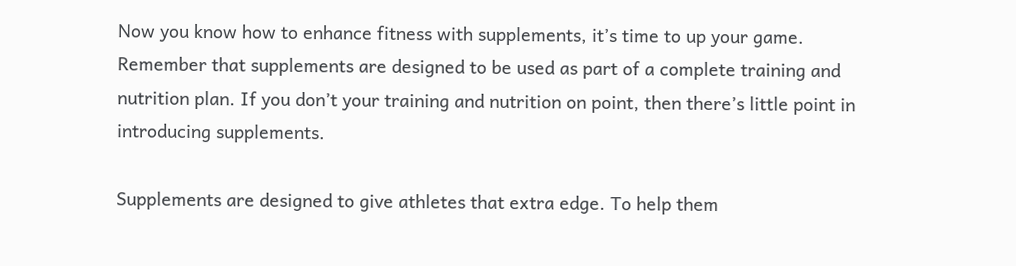Now you know how to enhance fitness with supplements, it’s time to up your game. Remember that supplements are designed to be used as part of a complete training and nutrition plan. If you don’t your training and nutrition on point, then there’s little point in introducing supplements.

Supplements are designed to give athletes that extra edge. To help them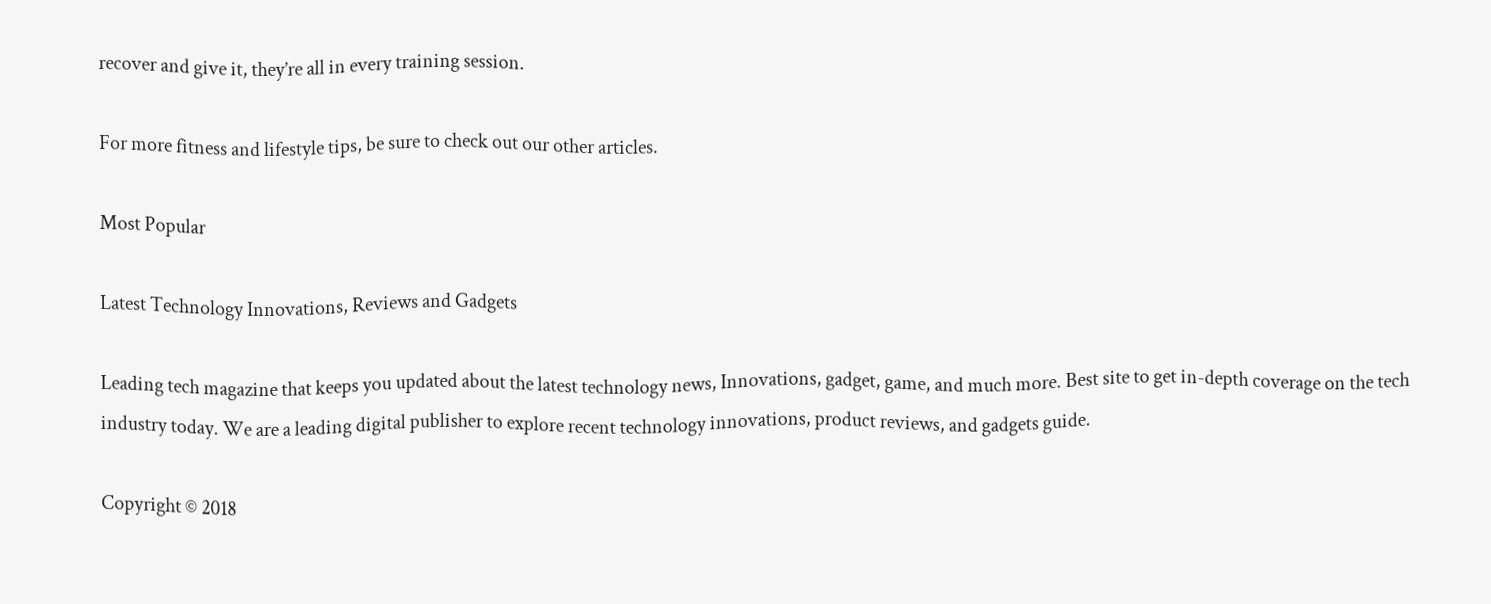recover and give it, they’re all in every training session.

For more fitness and lifestyle tips, be sure to check out our other articles.

Most Popular

Latest Technology Innovations, Reviews and Gadgets

Leading tech magazine that keeps you updated about the latest technology news, Innovations, gadget, game, and much more. Best site to get in-depth coverage on the tech industry today. We are a leading digital publisher to explore recent technology innovations, product reviews, and gadgets guide.

Copyright © 2018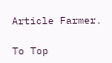Article Farmer.

To Top